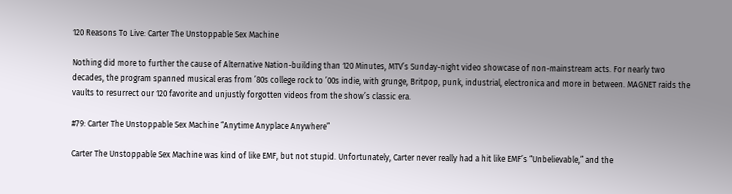120 Reasons To Live: Carter The Unstoppable Sex Machine

Nothing did more to further the cause of Alternative Nation-building than 120 Minutes, MTV’s Sunday-night video showcase of non-mainstream acts. For nearly two decades, the program spanned musical eras from ’80s college rock to ’00s indie, with grunge, Britpop, punk, industrial, electronica and more in between. MAGNET raids the vaults to resurrect our 120 favorite and unjustly forgotten videos from the show’s classic era.

#79: Carter The Unstoppable Sex Machine “Anytime Anyplace Anywhere”

Carter The Unstoppable Sex Machine was kind of like EMF, but not stupid. Unfortunately, Carter never really had a hit like EMF’s “Unbelievable,” and the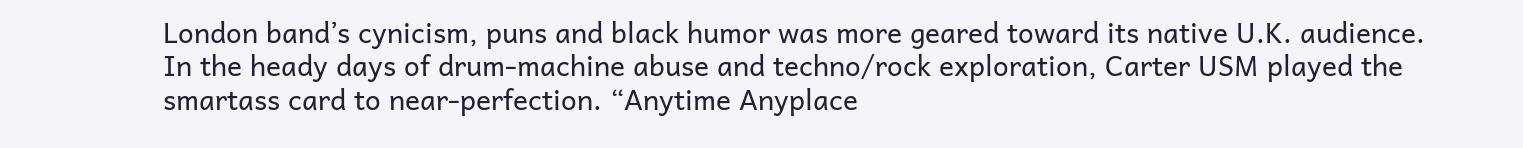London band’s cynicism, puns and black humor was more geared toward its native U.K. audience. In the heady days of drum-machine abuse and techno/rock exploration, Carter USM played the smartass card to near-perfection. “Anytime Anyplace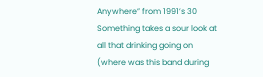Anywhere” from 1991’s 30 Something takes a sour look at all that drinking going on (where was this band during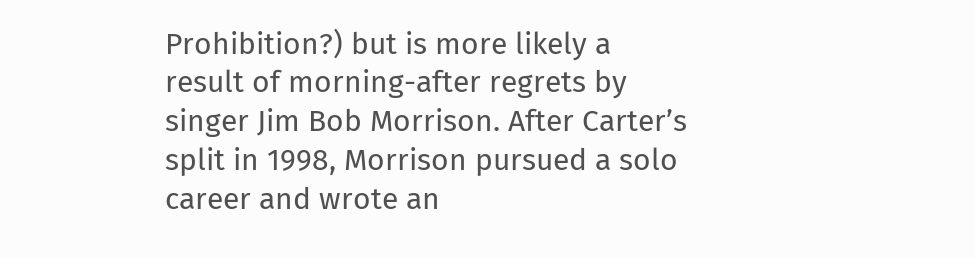Prohibition?) but is more likely a result of morning-after regrets by singer Jim Bob Morrison. After Carter’s split in 1998, Morrison pursued a solo career and wrote an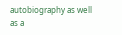autobiography as well as a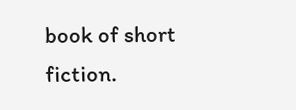book of short fiction.